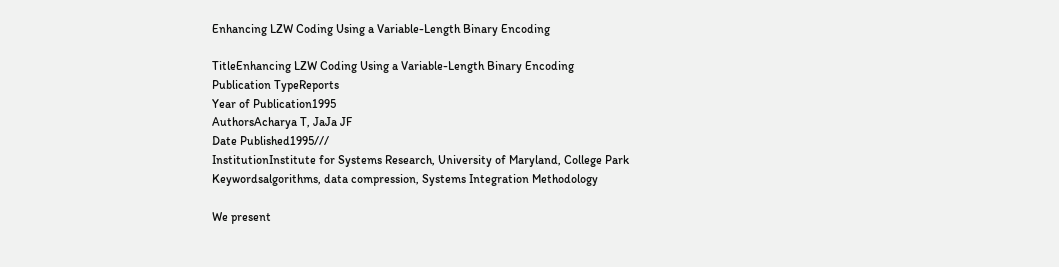Enhancing LZW Coding Using a Variable-Length Binary Encoding

TitleEnhancing LZW Coding Using a Variable-Length Binary Encoding
Publication TypeReports
Year of Publication1995
AuthorsAcharya T, JaJa JF
Date Published1995///
InstitutionInstitute for Systems Research, University of Maryland, College Park
Keywordsalgorithms, data compression, Systems Integration Methodology

We present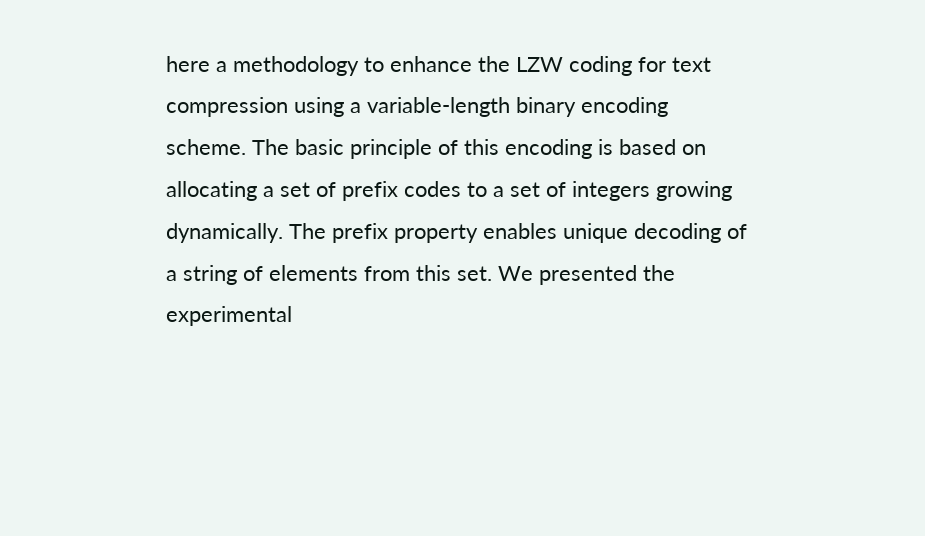here a methodology to enhance the LZW coding for text compression using a variable-length binary encoding scheme. The basic principle of this encoding is based on allocating a set of prefix codes to a set of integers growing dynamically. The prefix property enables unique decoding of a string of elements from this set. We presented the experimental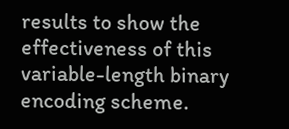results to show the effectiveness of this variable-length binary encoding scheme.